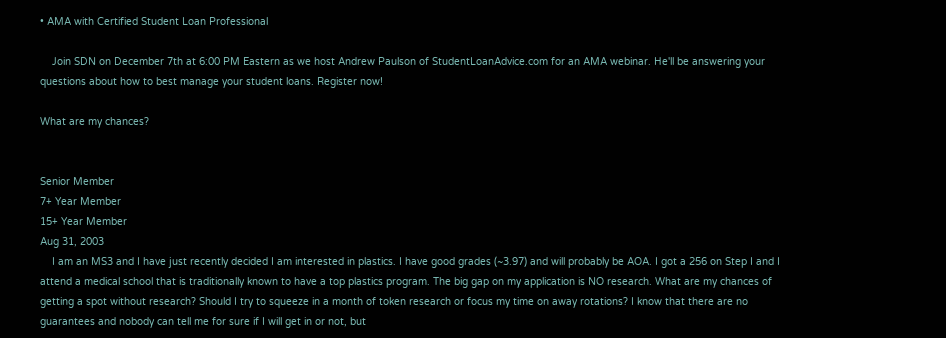• AMA with Certified Student Loan Professional

    Join SDN on December 7th at 6:00 PM Eastern as we host Andrew Paulson of StudentLoanAdvice.com for an AMA webinar. He'll be answering your questions about how to best manage your student loans. Register now!

What are my chances?


Senior Member
7+ Year Member
15+ Year Member
Aug 31, 2003
    I am an MS3 and I have just recently decided I am interested in plastics. I have good grades (~3.97) and will probably be AOA. I got a 256 on Step I and I attend a medical school that is traditionally known to have a top plastics program. The big gap on my application is NO research. What are my chances of getting a spot without research? Should I try to squeeze in a month of token research or focus my time on away rotations? I know that there are no guarantees and nobody can tell me for sure if I will get in or not, but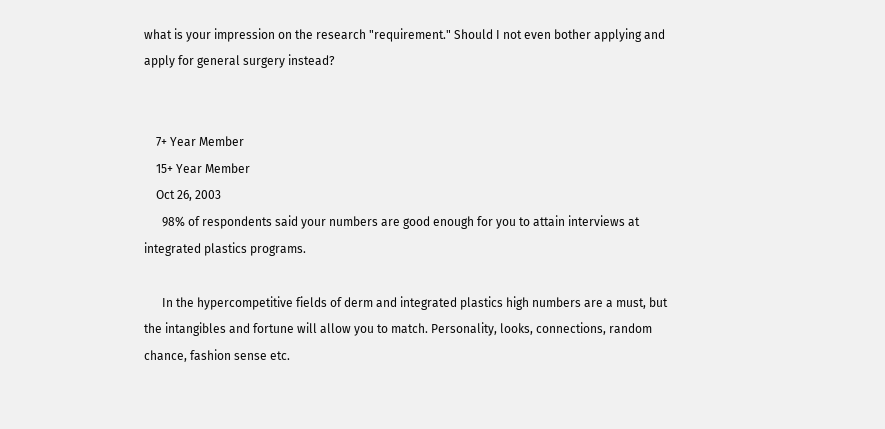what is your impression on the research "requirement." Should I not even bother applying and apply for general surgery instead?


    7+ Year Member
    15+ Year Member
    Oct 26, 2003
      98% of respondents said your numbers are good enough for you to attain interviews at integrated plastics programs.

      In the hypercompetitive fields of derm and integrated plastics high numbers are a must, but the intangibles and fortune will allow you to match. Personality, looks, connections, random chance, fashion sense etc.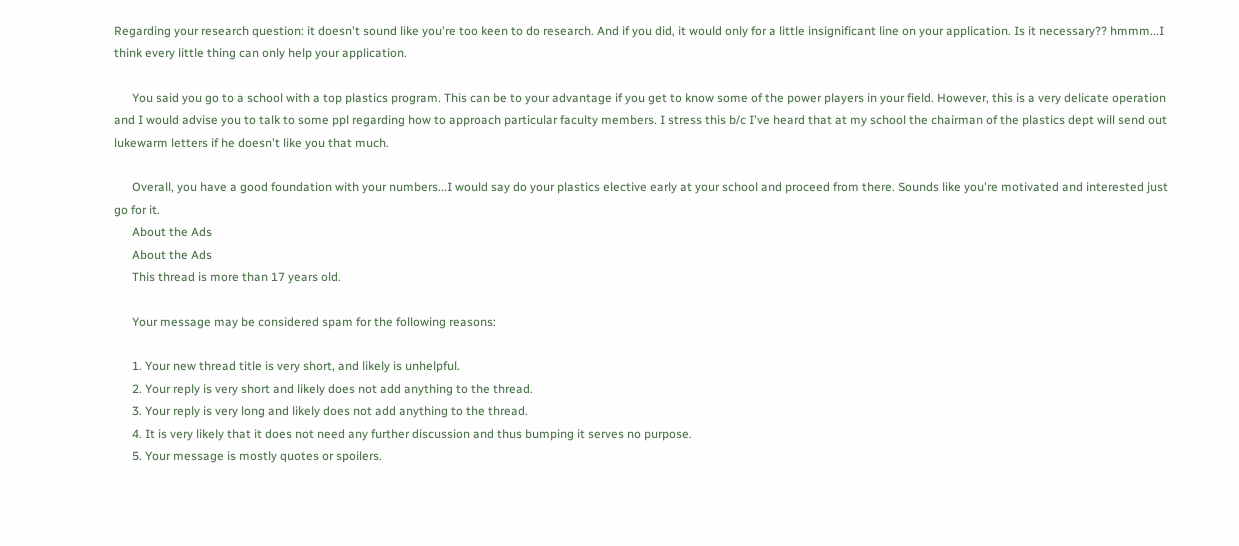Regarding your research question: it doesn't sound like you're too keen to do research. And if you did, it would only for a little insignificant line on your application. Is it necessary?? hmmm...I think every little thing can only help your application.

      You said you go to a school with a top plastics program. This can be to your advantage if you get to know some of the power players in your field. However, this is a very delicate operation and I would advise you to talk to some ppl regarding how to approach particular faculty members. I stress this b/c I've heard that at my school the chairman of the plastics dept will send out lukewarm letters if he doesn't like you that much.

      Overall, you have a good foundation with your numbers...I would say do your plastics elective early at your school and proceed from there. Sounds like you're motivated and interested just go for it.
      About the Ads
      About the Ads
      This thread is more than 17 years old.

      Your message may be considered spam for the following reasons:

      1. Your new thread title is very short, and likely is unhelpful.
      2. Your reply is very short and likely does not add anything to the thread.
      3. Your reply is very long and likely does not add anything to the thread.
      4. It is very likely that it does not need any further discussion and thus bumping it serves no purpose.
      5. Your message is mostly quotes or spoilers.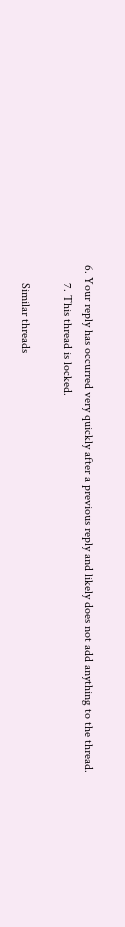6. Your reply has occurred very quickly after a previous reply and likely does not add anything to the thread.
      7. This thread is locked.

      Similar threads